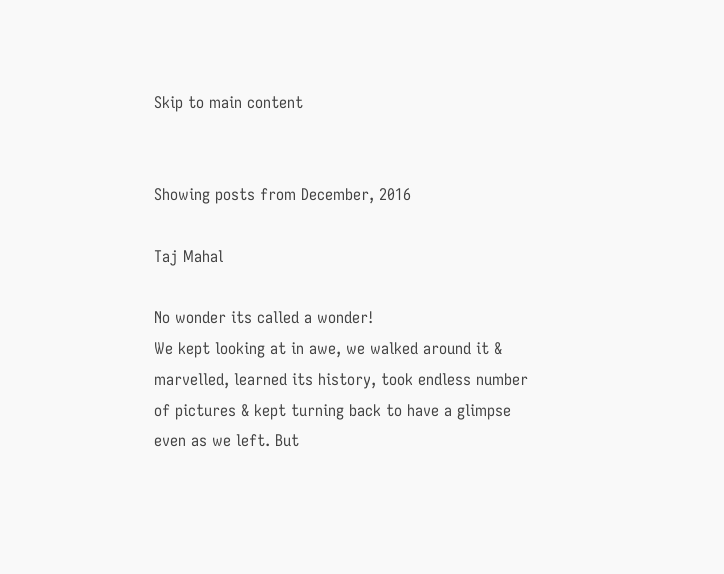Skip to main content


Showing posts from December, 2016

Taj Mahal

No wonder its called a wonder!
We kept looking at in awe, we walked around it & marvelled, learned its history, took endless number of pictures & kept turning back to have a glimpse even as we left. But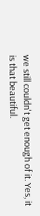we still couldn't get enough of it. Yes, it is that beautiful.